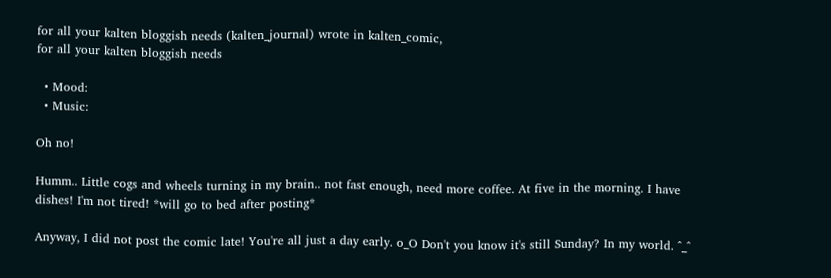for all your kalten bloggish needs (kalten_journal) wrote in kalten_comic,
for all your kalten bloggish needs

  • Mood:
  • Music:

Oh no!

Humm.. Little cogs and wheels turning in my brain.. not fast enough, need more coffee. At five in the morning. I have dishes! I'm not tired! *will go to bed after posting*

Anyway, I did not post the comic late! You're all just a day early. o_O Don't you know it's still Sunday? In my world. ^_^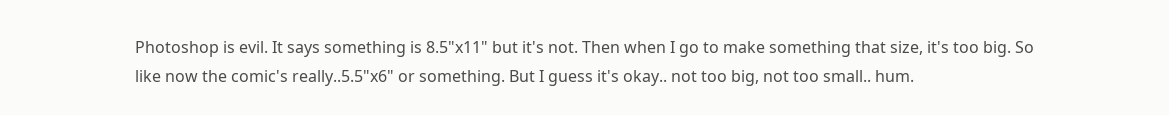Photoshop is evil. It says something is 8.5"x11" but it's not. Then when I go to make something that size, it's too big. So like now the comic's really..5.5"x6" or something. But I guess it's okay.. not too big, not too small.. hum.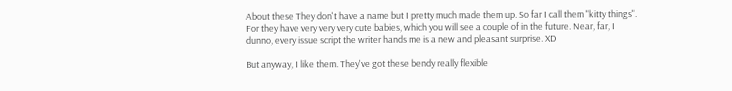About these They don't have a name but I pretty much made them up. So far I call them "kitty things". For they have very very very cute babies, which you will see a couple of in the future. Near, far, I dunno, every issue script the writer hands me is a new and pleasant surprise. XD

But anyway, I like them. They've got these bendy really flexible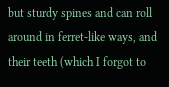but sturdy spines and can roll around in ferret-like ways, and their teeth (which I forgot to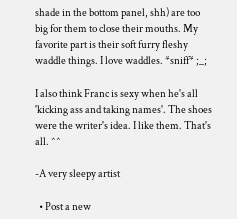shade in the bottom panel, shh) are too big for them to close their mouths. My favorite part is their soft furry fleshy waddle things. I love waddles. *sniff* ;_;

I also think Franc is sexy when he's all 'kicking ass and taking names'. The shoes were the writer's idea. I like them. That's all. ^^

-A very sleepy artist

  • Post a new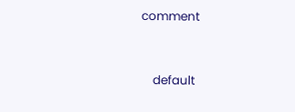comment


    default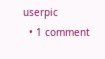userpic
  • 1 comment